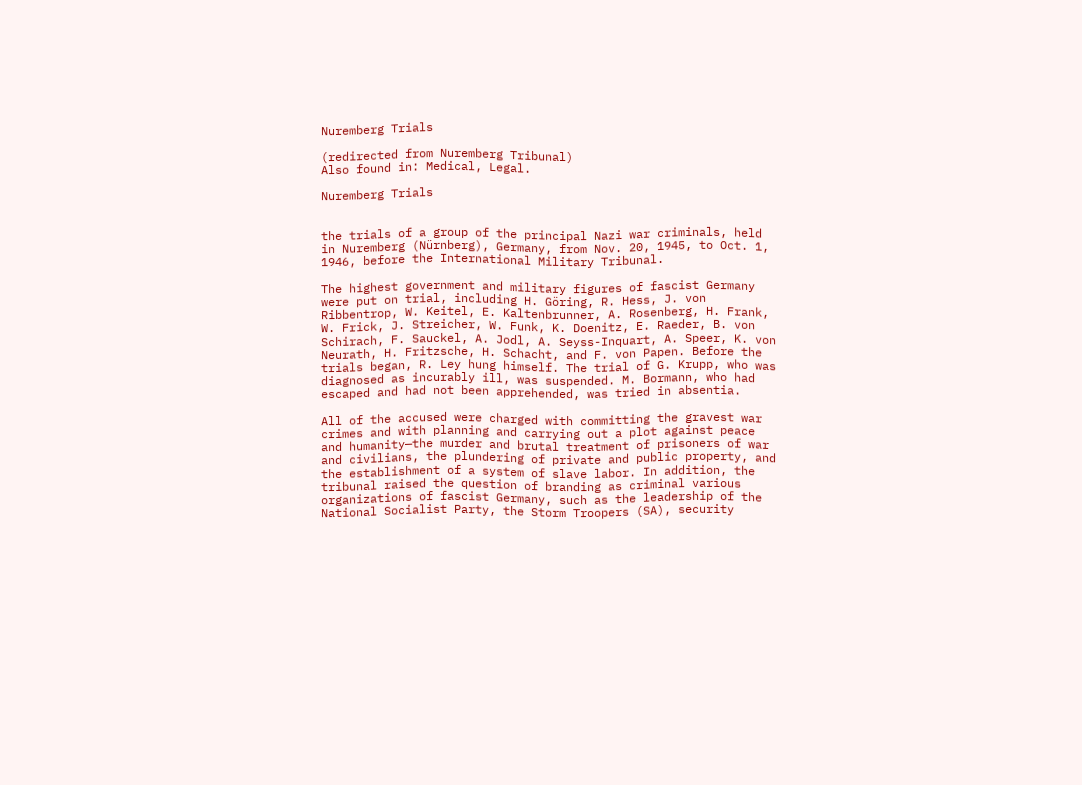Nuremberg Trials

(redirected from Nuremberg Tribunal)
Also found in: Medical, Legal.

Nuremberg Trials


the trials of a group of the principal Nazi war criminals, held in Nuremberg (Nürnberg), Germany, from Nov. 20, 1945, to Oct. 1, 1946, before the International Military Tribunal.

The highest government and military figures of fascist Germany were put on trial, including H. Göring, R. Hess, J. von Ribbentrop, W. Keitel, E. Kaltenbrunner, A. Rosenberg, H. Frank, W. Frick, J. Streicher, W. Funk, K. Doenitz, E. Raeder, B. von Schirach, F. Sauckel, A. Jodl, A. Seyss-Inquart, A. Speer, K. von Neurath, H. Fritzsche, H. Schacht, and F. von Papen. Before the trials began, R. Ley hung himself. The trial of G. Krupp, who was diagnosed as incurably ill, was suspended. M. Bormann, who had escaped and had not been apprehended, was tried in absentia.

All of the accused were charged with committing the gravest war crimes and with planning and carrying out a plot against peace and humanity—the murder and brutal treatment of prisoners of war and civilians, the plundering of private and public property, and the establishment of a system of slave labor. In addition, the tribunal raised the question of branding as criminal various organizations of fascist Germany, such as the leadership of the National Socialist Party, the Storm Troopers (SA), security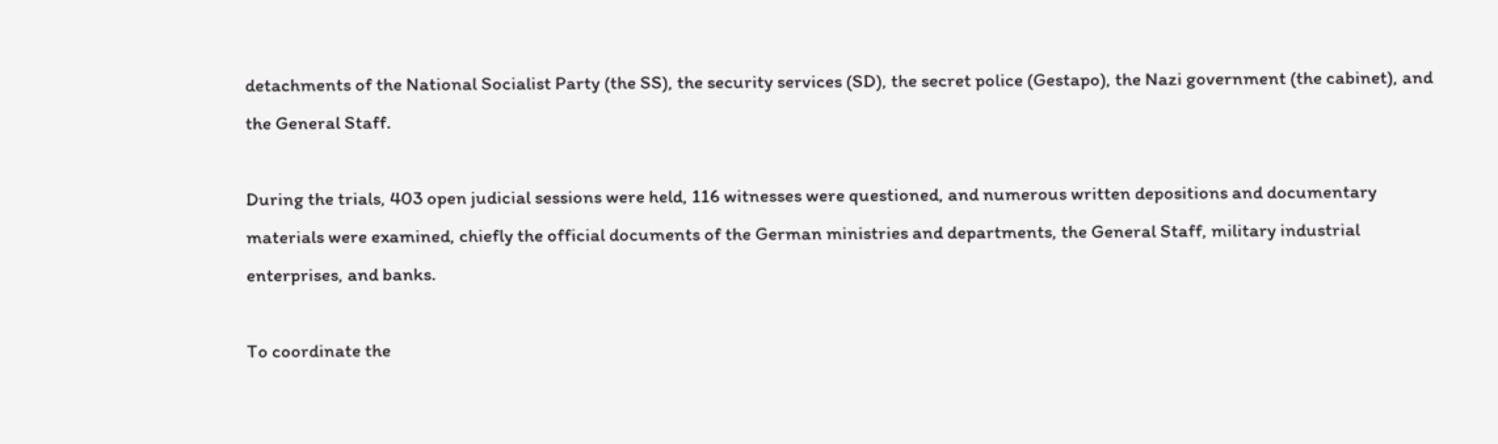detachments of the National Socialist Party (the SS), the security services (SD), the secret police (Gestapo), the Nazi government (the cabinet), and the General Staff.

During the trials, 403 open judicial sessions were held, 116 witnesses were questioned, and numerous written depositions and documentary materials were examined, chiefly the official documents of the German ministries and departments, the General Staff, military industrial enterprises, and banks.

To coordinate the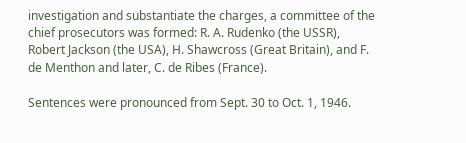investigation and substantiate the charges, a committee of the chief prosecutors was formed: R. A. Rudenko (the USSR), Robert Jackson (the USA), H. Shawcross (Great Britain), and F. de Menthon and later, C. de Ribes (France).

Sentences were pronounced from Sept. 30 to Oct. 1, 1946.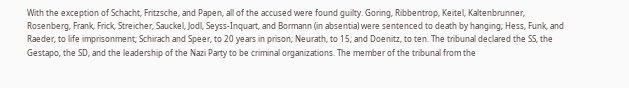With the exception of Schacht, Fritzsche, and Papen, all of the accused were found guilty. Goring, Ribbentrop, Keitel, Kaltenbrunner, Rosenberg, Frank, Frick, Streicher, Sauckel, Jodl, Seyss-Inquart, and Bormann (in absentia) were sentenced to death by hanging; Hess, Funk, and Raeder, to life imprisonment; Schirach and Speer, to 20 years in prison; Neurath, to 15; and Doenitz, to ten. The tribunal declared the SS, the Gestapo, the SD, and the leadership of the Nazi Party to be criminal organizations. The member of the tribunal from the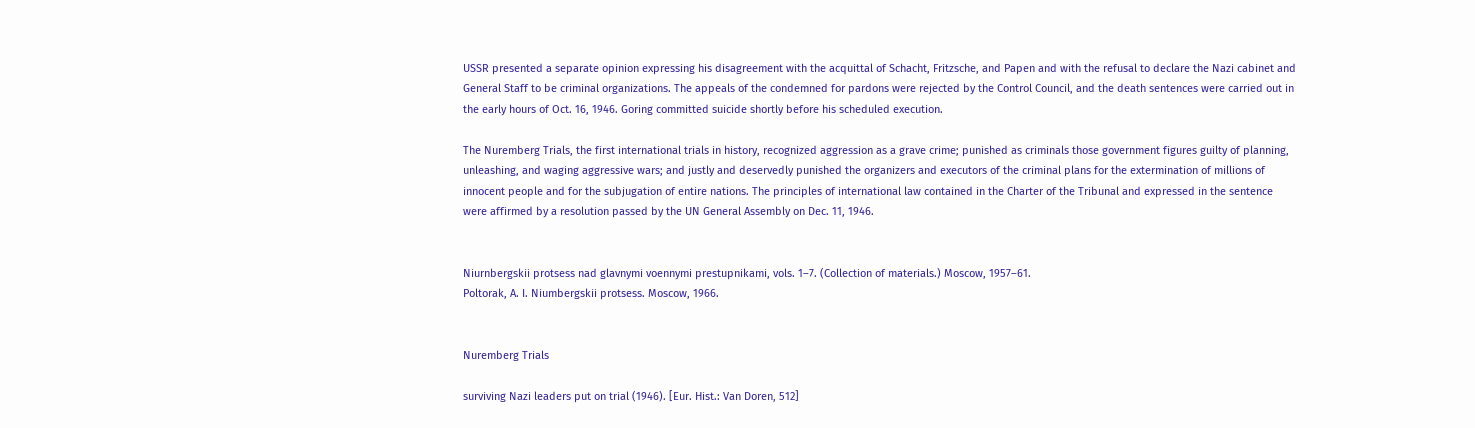USSR presented a separate opinion expressing his disagreement with the acquittal of Schacht, Fritzsche, and Papen and with the refusal to declare the Nazi cabinet and General Staff to be criminal organizations. The appeals of the condemned for pardons were rejected by the Control Council, and the death sentences were carried out in the early hours of Oct. 16, 1946. Goring committed suicide shortly before his scheduled execution.

The Nuremberg Trials, the first international trials in history, recognized aggression as a grave crime; punished as criminals those government figures guilty of planning, unleashing, and waging aggressive wars; and justly and deservedly punished the organizers and executors of the criminal plans for the extermination of millions of innocent people and for the subjugation of entire nations. The principles of international law contained in the Charter of the Tribunal and expressed in the sentence were affirmed by a resolution passed by the UN General Assembly on Dec. 11, 1946.


Niurnbergskii protsess nad glavnymi voennymi prestupnikami, vols. 1–7. (Collection of materials.) Moscow, 1957–61.
Poltorak, A. I. Niumbergskii protsess. Moscow, 1966.


Nuremberg Trials

surviving Nazi leaders put on trial (1946). [Eur. Hist.: Van Doren, 512]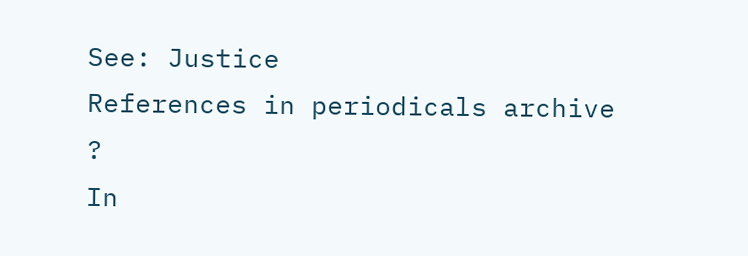See: Justice
References in periodicals archive ?
In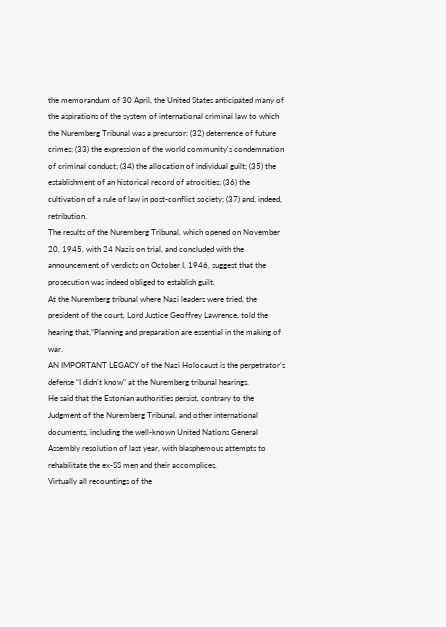the memorandum of 30 April, the United States anticipated many of the aspirations of the system of international criminal law to which the Nuremberg Tribunal was a precursor: (32) deterrence of future crimes; (33) the expression of the world community's condemnation of criminal conduct; (34) the allocation of individual guilt; (35) the establishment of an historical record of atrocities; (36) the cultivation of a rule of law in post-conflict society; (37) and, indeed, retribution.
The results of the Nuremberg Tribunal, which opened on November 20, 1945, with 24 Nazis on trial, and concluded with the announcement of verdicts on October I, 1946, suggest that the prosecution was indeed obliged to establish guilt.
At the Nuremberg tribunal where Nazi leaders were tried, the president of the court, Lord Justice Geoffrey Lawrence, told the hearing that,"Planning and preparation are essential in the making of war.
AN IMPORTANT LEGACY of the Nazi Holocaust is the perpetrator's defense "I didn't know" at the Nuremberg tribunal hearings.
He said that the Estonian authorities persist, contrary to the Judgment of the Nuremberg Tribunal, and other international documents, including the well-known United Nations General Assembly resolution of last year, with blasphemous attempts to rehabilitate the ex-SS men and their accomplices.
Virtually all recountings of the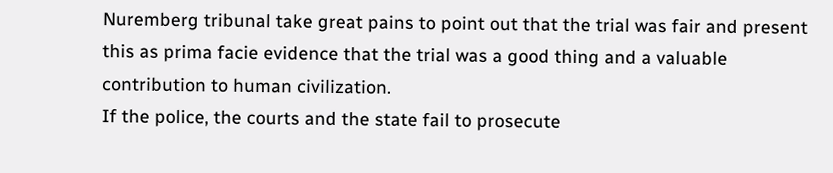Nuremberg tribunal take great pains to point out that the trial was fair and present this as prima facie evidence that the trial was a good thing and a valuable contribution to human civilization.
If the police, the courts and the state fail to prosecute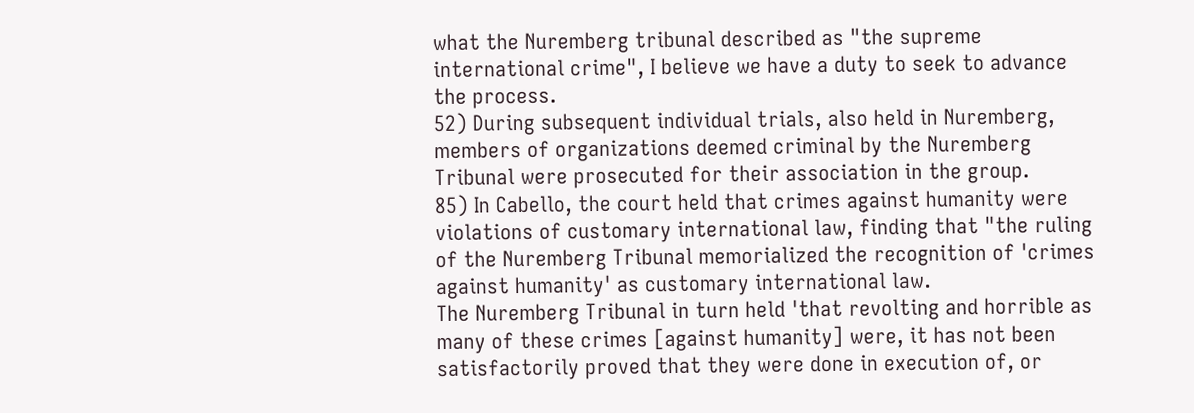what the Nuremberg tribunal described as "the supreme international crime", I believe we have a duty to seek to advance the process.
52) During subsequent individual trials, also held in Nuremberg, members of organizations deemed criminal by the Nuremberg Tribunal were prosecuted for their association in the group.
85) In Cabello, the court held that crimes against humanity were violations of customary international law, finding that "the ruling of the Nuremberg Tribunal memorialized the recognition of 'crimes against humanity' as customary international law.
The Nuremberg Tribunal in turn held 'that revolting and horrible as many of these crimes [against humanity] were, it has not been satisfactorily proved that they were done in execution of, or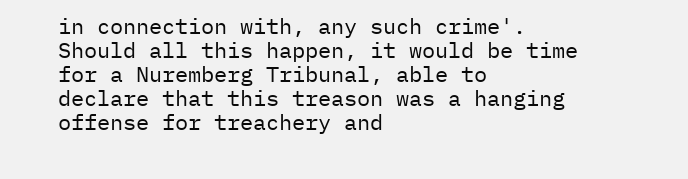in connection with, any such crime'.
Should all this happen, it would be time for a Nuremberg Tribunal, able to declare that this treason was a hanging offense for treachery and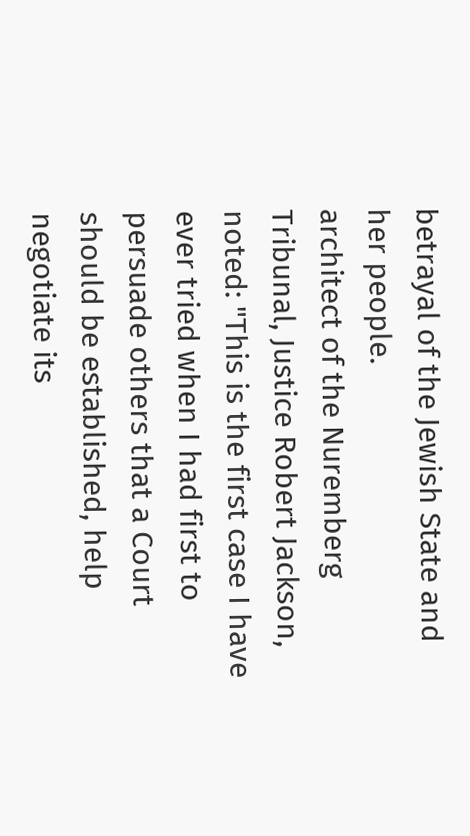betrayal of the Jewish State and her people.
architect of the Nuremberg Tribunal, Justice Robert Jackson, noted: "This is the first case I have ever tried when I had first to persuade others that a Court should be established, help negotiate its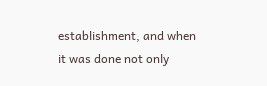establishment, and when it was done not only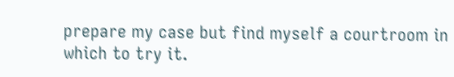prepare my case but find myself a courtroom in which to try it.